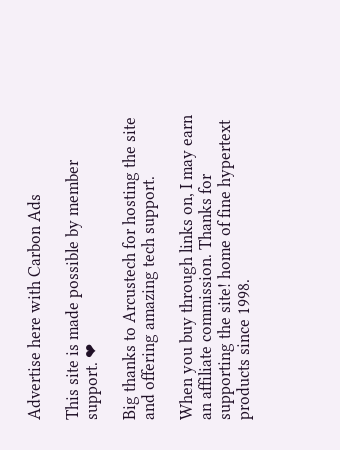Advertise here with Carbon Ads

This site is made possible by member support. ❤

Big thanks to Arcustech for hosting the site and offering amazing tech support.

When you buy through links on, I may earn an affiliate commission. Thanks for supporting the site! home of fine hypertext products since 1998.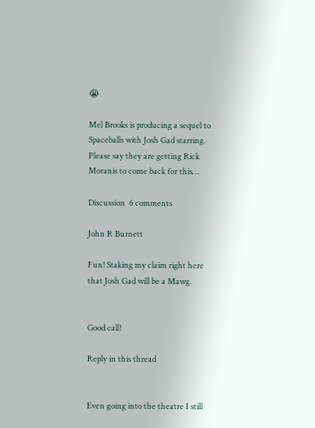😭

Mel Brooks is producing a sequel to Spaceballs with Josh Gad starring. Please say they are getting Rick Moranis to come back for this…

Discussion  6 comments

John R Burnett

Fun! Staking my claim right here that Josh Gad will be a Mawg.


Good call!

Reply in this thread


Even going into the theatre I still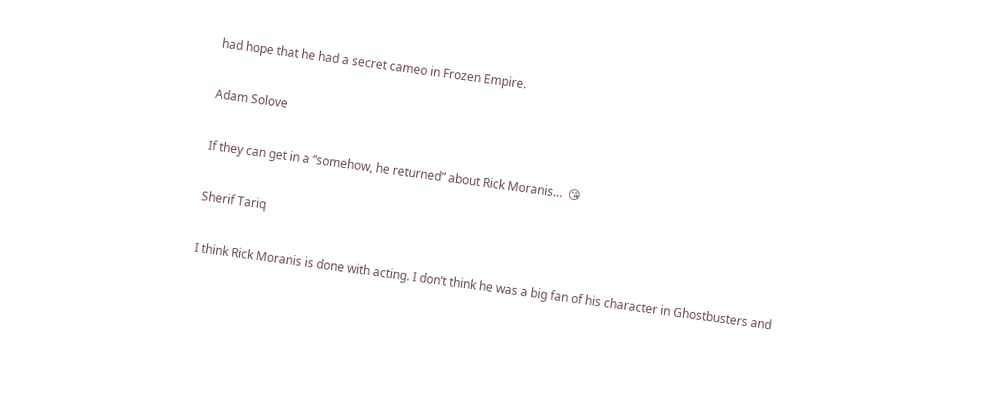had hope that he had a secret cameo in Frozen Empire.

Adam Solove

If they can get in a “somehow, he returned” about Rick Moranis…  😘

Sherif Tariq

I think Rick Moranis is done with acting. I don’t think he was a big fan of his character in Ghostbusters and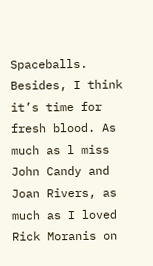Spaceballs. Besides, I think it’s time for fresh blood. As much as l miss John Candy and Joan Rivers, as much as I loved Rick Moranis on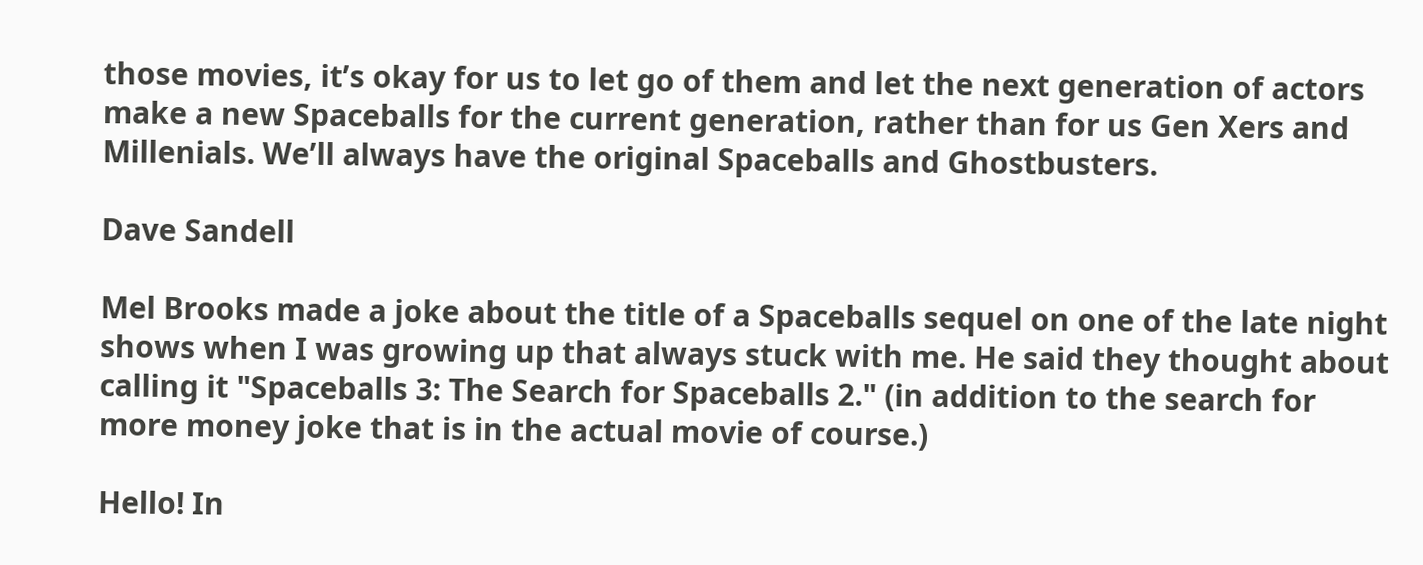those movies, it’s okay for us to let go of them and let the next generation of actors make a new Spaceballs for the current generation, rather than for us Gen Xers and Millenials. We’ll always have the original Spaceballs and Ghostbusters.

Dave Sandell

Mel Brooks made a joke about the title of a Spaceballs sequel on one of the late night shows when I was growing up that always stuck with me. He said they thought about calling it "Spaceballs 3: The Search for Spaceballs 2." (in addition to the search for more money joke that is in the actual movie of course.)

Hello! In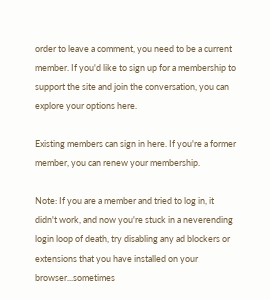order to leave a comment, you need to be a current member. If you'd like to sign up for a membership to support the site and join the conversation, you can explore your options here.

Existing members can sign in here. If you're a former member, you can renew your membership.

Note: If you are a member and tried to log in, it didn't work, and now you're stuck in a neverending login loop of death, try disabling any ad blockers or extensions that you have installed on your browser...sometimes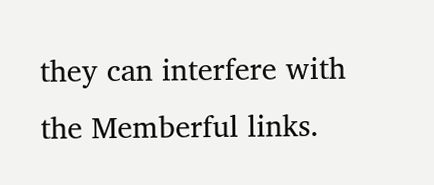they can interfere with the Memberful links.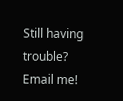Still having trouble? Email me!